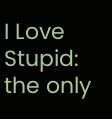I Love Stupid: the only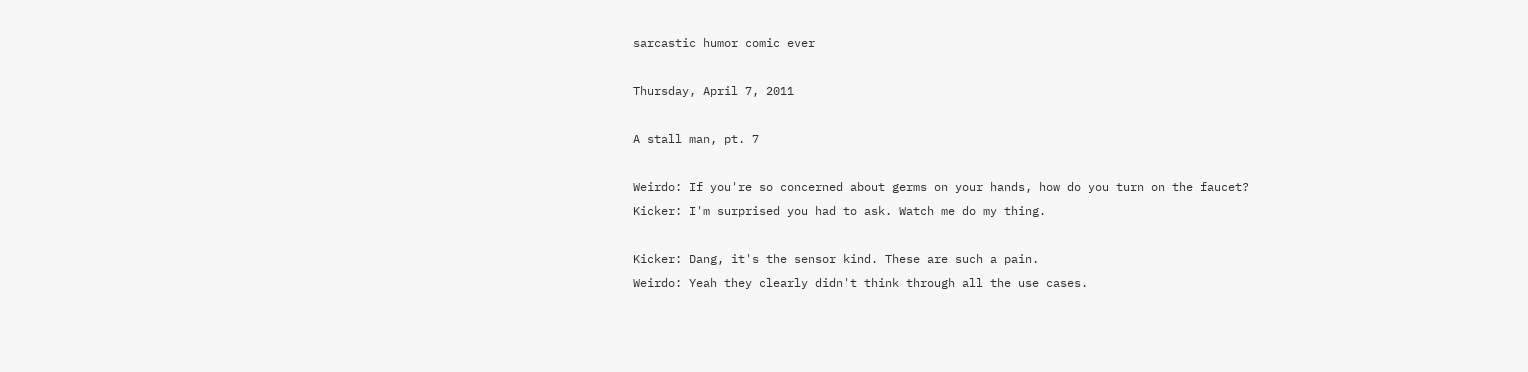sarcastic humor comic ever

Thursday, April 7, 2011

A stall man, pt. 7

Weirdo: If you're so concerned about germs on your hands, how do you turn on the faucet?
Kicker: I'm surprised you had to ask. Watch me do my thing.

Kicker: Dang, it's the sensor kind. These are such a pain.
Weirdo: Yeah they clearly didn't think through all the use cases.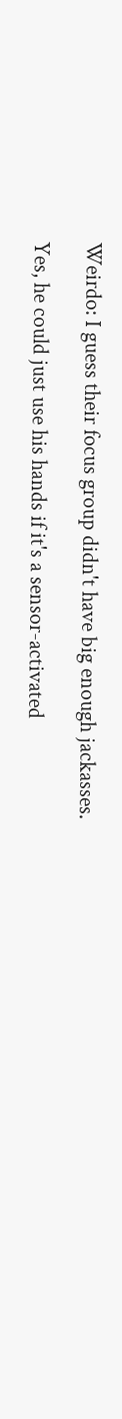Weirdo: I guess their focus group didn't have big enough jackasses.

Yes, he could just use his hands if it's a sensor-activated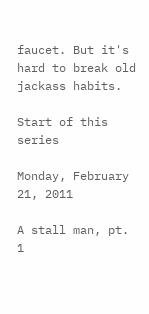faucet. But it's hard to break old jackass habits.

Start of this series

Monday, February 21, 2011

A stall man, pt. 1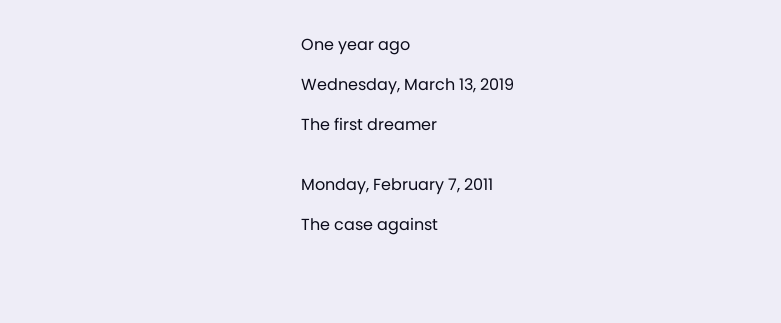One year ago

Wednesday, March 13, 2019

The first dreamer


Monday, February 7, 2011

The case against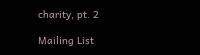charity, pt. 2

Mailing List